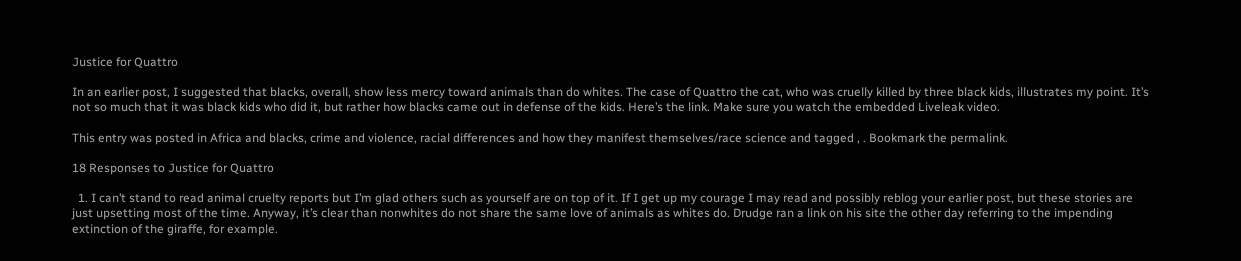Justice for Quattro

In an earlier post, I suggested that blacks, overall, show less mercy toward animals than do whites. The case of Quattro the cat, who was cruelly killed by three black kids, illustrates my point. It’s not so much that it was black kids who did it, but rather how blacks came out in defense of the kids. Here’s the link. Make sure you watch the embedded Liveleak video.

This entry was posted in Africa and blacks, crime and violence, racial differences and how they manifest themselves/race science and tagged , . Bookmark the permalink.

18 Responses to Justice for Quattro

  1. I can’t stand to read animal cruelty reports but I’m glad others such as yourself are on top of it. If I get up my courage I may read and possibly reblog your earlier post, but these stories are just upsetting most of the time. Anyway, it’s clear than nonwhites do not share the same love of animals as whites do. Drudge ran a link on his site the other day referring to the impending extinction of the giraffe, for example.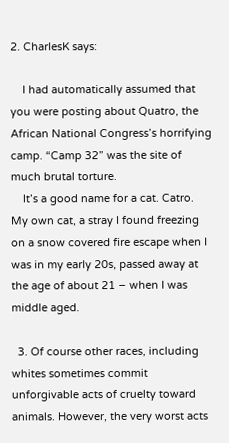2. CharlesK says:

    I had automatically assumed that you were posting about Quatro, the African National Congress’s horrifying camp. “Camp 32” was the site of much brutal torture.
    It’s a good name for a cat. Catro. My own cat, a stray I found freezing on a snow covered fire escape when I was in my early 20s, passed away at the age of about 21 – when I was middle aged.

  3. Of course other races, including whites sometimes commit unforgivable acts of cruelty toward animals. However, the very worst acts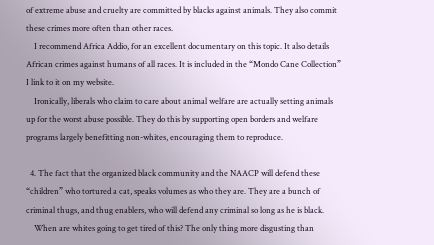of extreme abuse and cruelty are committed by blacks against animals. They also commit these crimes more often than other races.
    I recommend Africa Addio, for an excellent documentary on this topic. It also details African crimes against humans of all races. It is included in the “Mondo Cane Collection” I link to it on my website.
    Ironically, liberals who claim to care about animal welfare are actually setting animals up for the worst abuse possible. They do this by supporting open borders and welfare programs largely benefitting non-whites, encouraging them to reproduce.

  4. The fact that the organized black community and the NAACP will defend these “children” who tortured a cat, speaks volumes as who they are. They are a bunch of criminal thugs, and thug enablers, who will defend any criminal so long as he is black.
    When are whites going to get tired of this? The only thing more disgusting than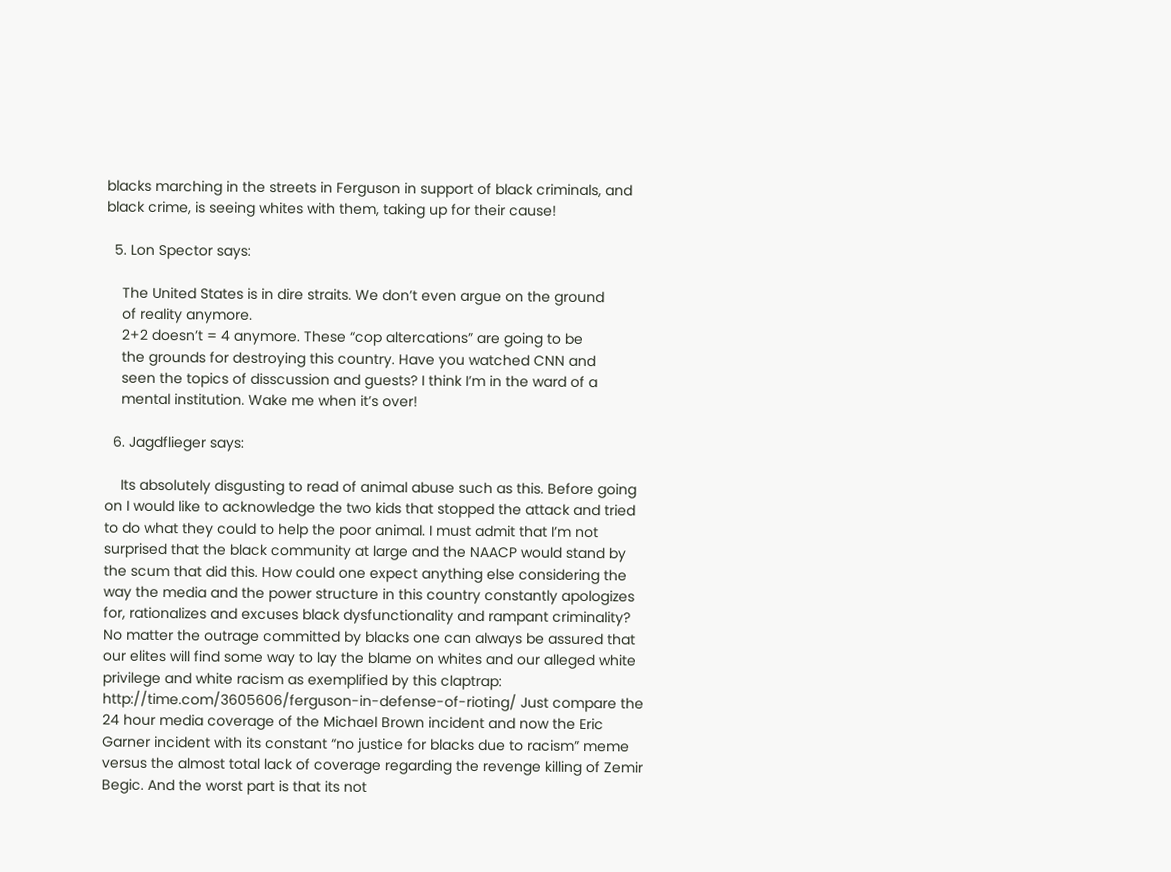blacks marching in the streets in Ferguson in support of black criminals, and black crime, is seeing whites with them, taking up for their cause!

  5. Lon Spector says:

    The United States is in dire straits. We don’t even argue on the ground
    of reality anymore.
    2+2 doesn’t = 4 anymore. These “cop altercations” are going to be
    the grounds for destroying this country. Have you watched CNN and
    seen the topics of disscussion and guests? I think I’m in the ward of a
    mental institution. Wake me when it’s over!

  6. Jagdflieger says:

    Its absolutely disgusting to read of animal abuse such as this. Before going on I would like to acknowledge the two kids that stopped the attack and tried to do what they could to help the poor animal. I must admit that I’m not surprised that the black community at large and the NAACP would stand by the scum that did this. How could one expect anything else considering the way the media and the power structure in this country constantly apologizes for, rationalizes and excuses black dysfunctionality and rampant criminality? No matter the outrage committed by blacks one can always be assured that our elites will find some way to lay the blame on whites and our alleged white privilege and white racism as exemplified by this claptrap: http://time.com/3605606/ferguson-in-defense-of-rioting/ Just compare the 24 hour media coverage of the Michael Brown incident and now the Eric Garner incident with its constant “no justice for blacks due to racism” meme versus the almost total lack of coverage regarding the revenge killing of Zemir Begic. And the worst part is that its not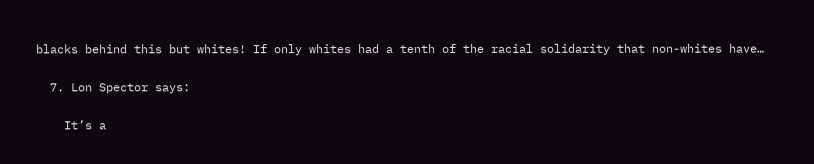blacks behind this but whites! If only whites had a tenth of the racial solidarity that non-whites have…

  7. Lon Spector says:

    It’s a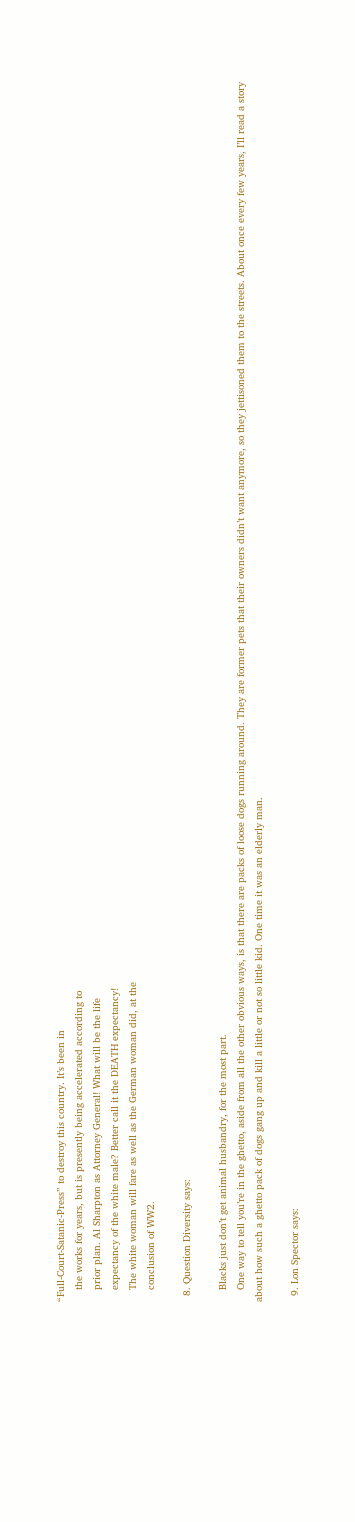“Full-Court-Satanic-Press” to destroy this country. It’s been in
    the works for years, but is presently being accelerated according to
    prior plan. Al Sharpton as Attorney General! What will be the life
    expectancy of the white male? Better call it the DEATH expectancy!
    The white woman will fare as well as the German woman did, at the
    conclusion of WW2.

  8. Question Diversity says:

    Blacks just don’t get animal husbandry, for the most part.
    One way to tell you’re in the ghetto, aside from all the other obvious ways, is that there are packs of loose dogs running around. They are former pets that their owners didn’t want anymore, so they jettisoned them to the streets. About once every few years, I’ll read a story about how such a ghetto pack of dogs gang up and kill a little or not so little kid. One time it was an elderly man.

  9. Lon Spector says: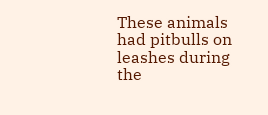These animals had pitbulls on leashes during the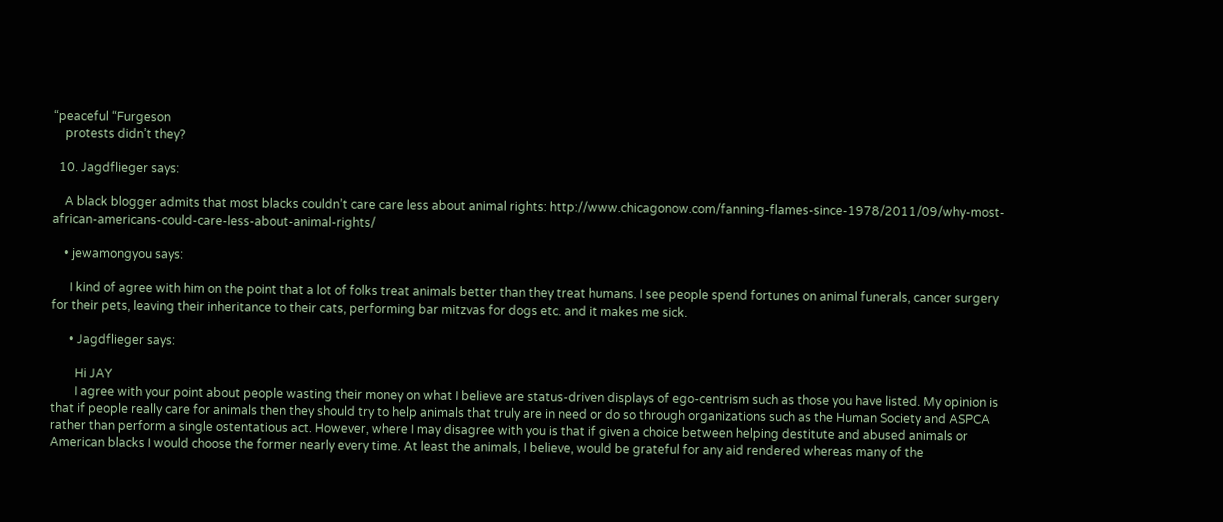“peaceful “Furgeson
    protests didn’t they?

  10. Jagdflieger says:

    A black blogger admits that most blacks couldn’t care care less about animal rights: http://www.chicagonow.com/fanning-flames-since-1978/2011/09/why-most-african-americans-could-care-less-about-animal-rights/

    • jewamongyou says:

      I kind of agree with him on the point that a lot of folks treat animals better than they treat humans. I see people spend fortunes on animal funerals, cancer surgery for their pets, leaving their inheritance to their cats, performing bar mitzvas for dogs etc. and it makes me sick.

      • Jagdflieger says:

        Hi JAY
        I agree with your point about people wasting their money on what I believe are status-driven displays of ego-centrism such as those you have listed. My opinion is that if people really care for animals then they should try to help animals that truly are in need or do so through organizations such as the Human Society and ASPCA rather than perform a single ostentatious act. However, where I may disagree with you is that if given a choice between helping destitute and abused animals or American blacks I would choose the former nearly every time. At least the animals, I believe, would be grateful for any aid rendered whereas many of the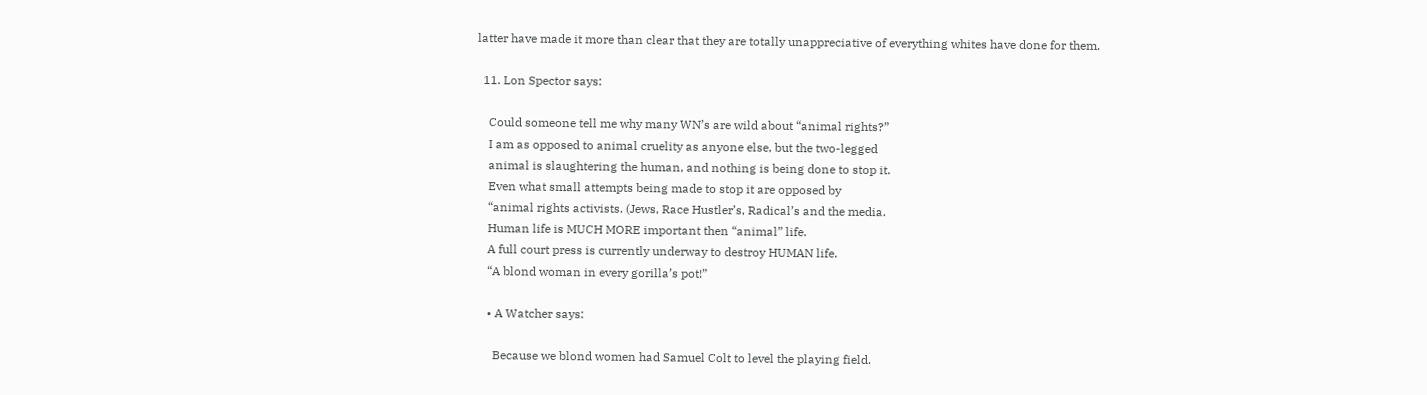latter have made it more than clear that they are totally unappreciative of everything whites have done for them.

  11. Lon Spector says:

    Could someone tell me why many WN’s are wild about “animal rights?”
    I am as opposed to animal cruelity as anyone else, but the two-legged
    animal is slaughtering the human, and nothing is being done to stop it.
    Even what small attempts being made to stop it are opposed by
    “animal rights activists. (Jews, Race Hustler’s, Radical’s and the media.
    Human life is MUCH MORE important then “animal” life.
    A full court press is currently underway to destroy HUMAN life.
    “A blond woman in every gorilla’s pot!”

    • A Watcher says:

      Because we blond women had Samuel Colt to level the playing field.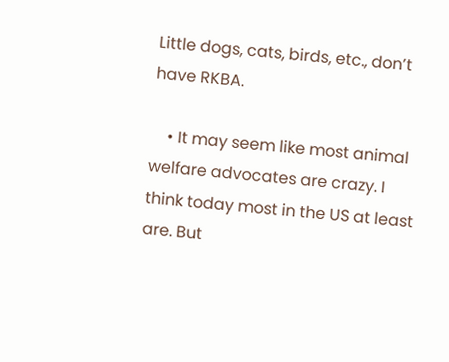Little dogs, cats, birds, etc., don’t have RKBA.

    • It may seem like most animal welfare advocates are crazy. I think today most in the US at least are. But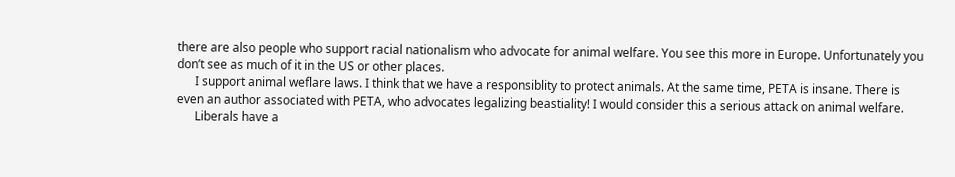there are also people who support racial nationalism who advocate for animal welfare. You see this more in Europe. Unfortunately you don’t see as much of it in the US or other places.
      I support animal weflare laws. I think that we have a responsiblity to protect animals. At the same time, PETA is insane. There is even an author associated with PETA, who advocates legalizing beastiality! I would consider this a serious attack on animal welfare.
      Liberals have a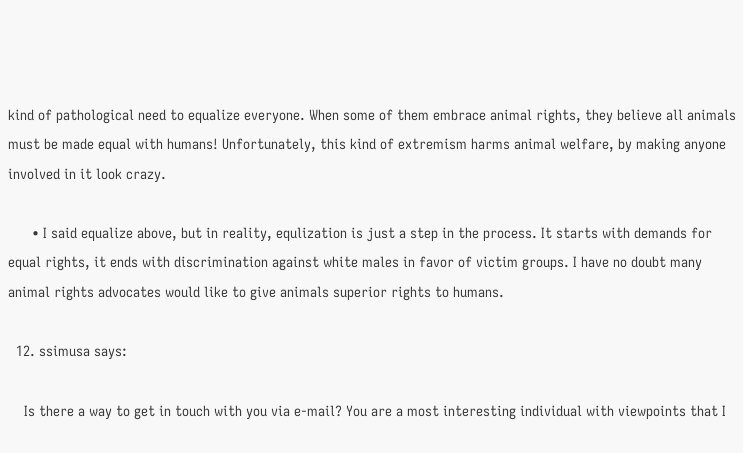kind of pathological need to equalize everyone. When some of them embrace animal rights, they believe all animals must be made equal with humans! Unfortunately, this kind of extremism harms animal welfare, by making anyone involved in it look crazy.

      • I said equalize above, but in reality, equlization is just a step in the process. It starts with demands for equal rights, it ends with discrimination against white males in favor of victim groups. I have no doubt many animal rights advocates would like to give animals superior rights to humans.

  12. ssimusa says:

    Is there a way to get in touch with you via e-mail? You are a most interesting individual with viewpoints that I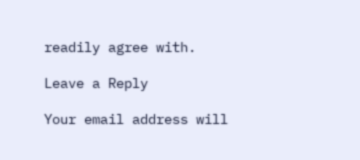readily agree with.

Leave a Reply

Your email address will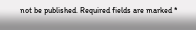not be published. Required fields are marked *